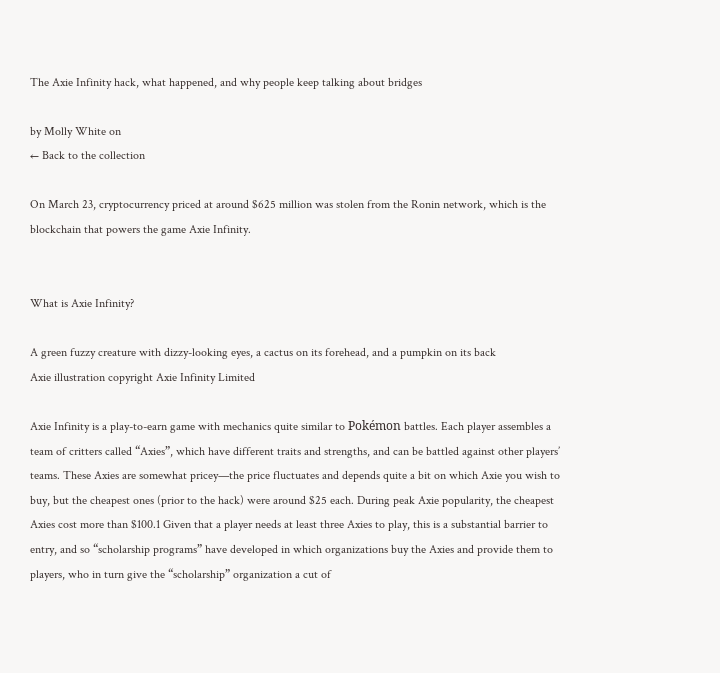The Axie Infinity hack, what happened, and why people keep talking about bridges

by Molly White on
← Back to the collection

On March 23, cryptocurrency priced at around $625 million was stolen from the Ronin network, which is the blockchain that powers the game Axie Infinity.


What is Axie Infinity?

A green fuzzy creature with dizzy-looking eyes, a cactus on its forehead, and a pumpkin on its back
Axie illustration copyright Axie Infinity Limited

Axie Infinity is a play-to-earn game with mechanics quite similar to Pokémon battles. Each player assembles a team of critters called “Axies”, which have different traits and strengths, and can be battled against other players’ teams. These Axies are somewhat pricey—the price fluctuates and depends quite a bit on which Axie you wish to buy, but the cheapest ones (prior to the hack) were around $25 each. During peak Axie popularity, the cheapest Axies cost more than $100.1 Given that a player needs at least three Axies to play, this is a substantial barrier to entry, and so “scholarship programs” have developed in which organizations buy the Axies and provide them to players, who in turn give the “scholarship” organization a cut of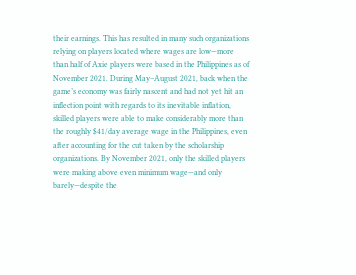their earnings. This has resulted in many such organizations relying on players located where wages are low—more than half of Axie players were based in the Philippines as of November 2021. During May–August 2021, back when the game’s economy was fairly nascent and had not yet hit an inflection point with regards to its inevitable inflation, skilled players were able to make considerably more than the roughly $41/day average wage in the Philippines, even after accounting for the cut taken by the scholarship organizations. By November 2021, only the skilled players were making above even minimum wage—and only barely—despite the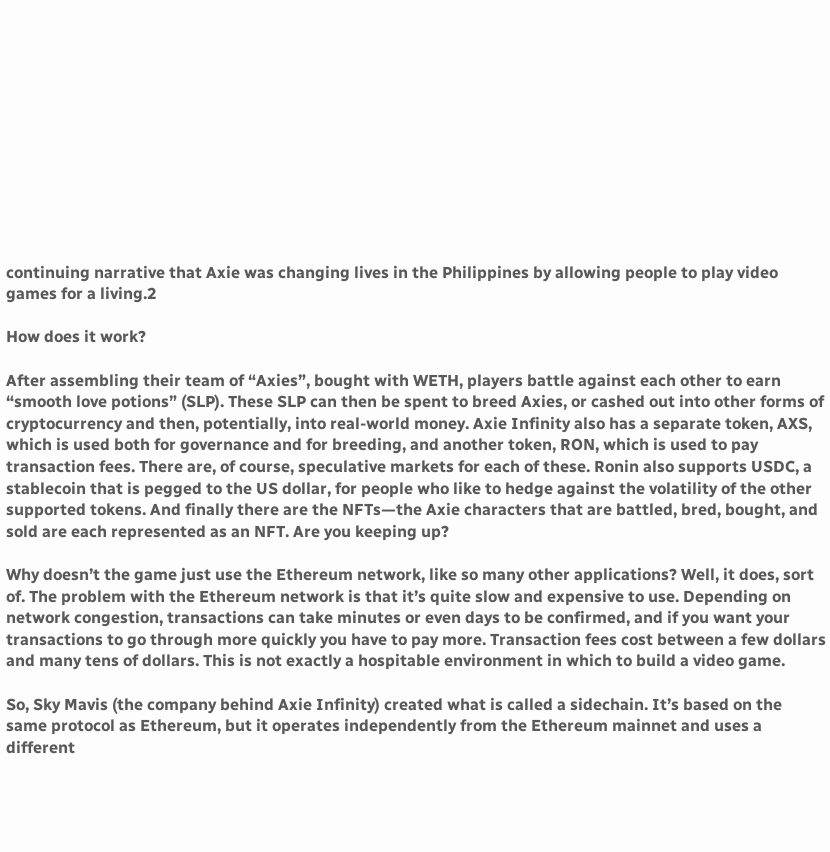continuing narrative that Axie was changing lives in the Philippines by allowing people to play video games for a living.2

How does it work?

After assembling their team of “Axies”, bought with WETH, players battle against each other to earn “smooth love potions” (SLP). These SLP can then be spent to breed Axies, or cashed out into other forms of cryptocurrency and then, potentially, into real-world money. Axie Infinity also has a separate token, AXS, which is used both for governance and for breeding, and another token, RON, which is used to pay transaction fees. There are, of course, speculative markets for each of these. Ronin also supports USDC, a stablecoin that is pegged to the US dollar, for people who like to hedge against the volatility of the other supported tokens. And finally there are the NFTs—the Axie characters that are battled, bred, bought, and sold are each represented as an NFT. Are you keeping up?

Why doesn’t the game just use the Ethereum network, like so many other applications? Well, it does, sort of. The problem with the Ethereum network is that it’s quite slow and expensive to use. Depending on network congestion, transactions can take minutes or even days to be confirmed, and if you want your transactions to go through more quickly you have to pay more. Transaction fees cost between a few dollars and many tens of dollars. This is not exactly a hospitable environment in which to build a video game.

So, Sky Mavis (the company behind Axie Infinity) created what is called a sidechain. It’s based on the same protocol as Ethereum, but it operates independently from the Ethereum mainnet and uses a different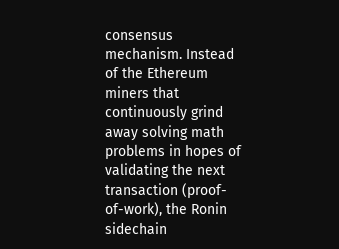consensus mechanism. Instead of the Ethereum miners that continuously grind away solving math problems in hopes of validating the next transaction (proof-of-work), the Ronin sidechain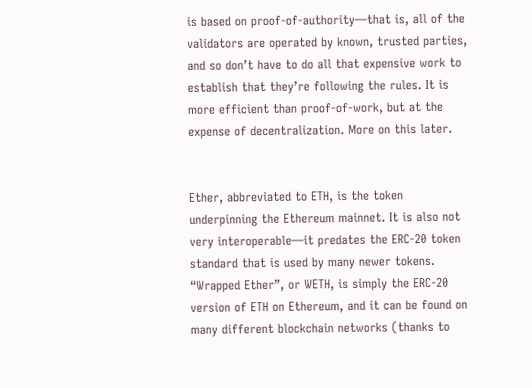is based on proof-of-authority—that is, all of the validators are operated by known, trusted parties, and so don’t have to do all that expensive work to establish that they’re following the rules. It is more efficient than proof-of-work, but at the expense of decentralization. More on this later.


Ether, abbreviated to ETH, is the token underpinning the Ethereum mainnet. It is also not very interoperable—it predates the ERC-20 token standard that is used by many newer tokens. “Wrapped Ether”, or WETH, is simply the ERC-20 version of ETH on Ethereum, and it can be found on many different blockchain networks (thanks to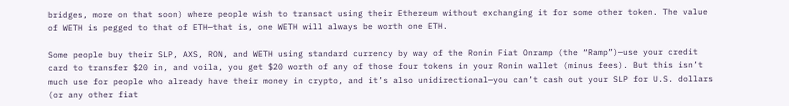bridges, more on that soon) where people wish to transact using their Ethereum without exchanging it for some other token. The value of WETH is pegged to that of ETH—that is, one WETH will always be worth one ETH.

Some people buy their SLP, AXS, RON, and WETH using standard currency by way of the Ronin Fiat Onramp (the “Ramp”)—use your credit card to transfer $20 in, and voila, you get $20 worth of any of those four tokens in your Ronin wallet (minus fees). But this isn’t much use for people who already have their money in crypto, and it’s also unidirectional—you can’t cash out your SLP for U.S. dollars (or any other fiat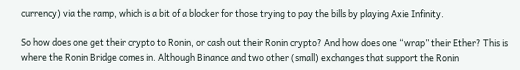currency) via the ramp, which is a bit of a blocker for those trying to pay the bills by playing Axie Infinity.

So how does one get their crypto to Ronin, or cash out their Ronin crypto? And how does one “wrap” their Ether? This is where the Ronin Bridge comes in. Although Binance and two other (small) exchanges that support the Ronin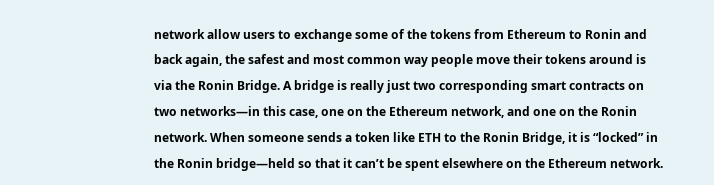network allow users to exchange some of the tokens from Ethereum to Ronin and back again, the safest and most common way people move their tokens around is via the Ronin Bridge. A bridge is really just two corresponding smart contracts on two networks—in this case, one on the Ethereum network, and one on the Ronin network. When someone sends a token like ETH to the Ronin Bridge, it is “locked” in the Ronin bridge—held so that it can’t be spent elsewhere on the Ethereum network.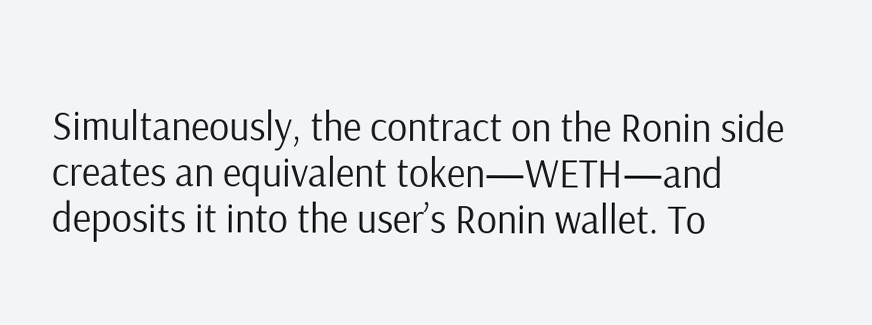Simultaneously, the contract on the Ronin side creates an equivalent token—WETH—and deposits it into the user’s Ronin wallet. To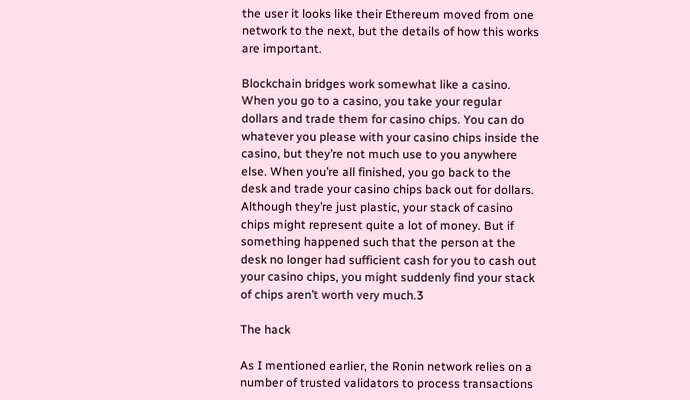the user it looks like their Ethereum moved from one network to the next, but the details of how this works are important.

Blockchain bridges work somewhat like a casino. When you go to a casino, you take your regular dollars and trade them for casino chips. You can do whatever you please with your casino chips inside the casino, but they’re not much use to you anywhere else. When you’re all finished, you go back to the desk and trade your casino chips back out for dollars. Although they’re just plastic, your stack of casino chips might represent quite a lot of money. But if something happened such that the person at the desk no longer had sufficient cash for you to cash out your casino chips, you might suddenly find your stack of chips aren’t worth very much.3

The hack

As I mentioned earlier, the Ronin network relies on a number of trusted validators to process transactions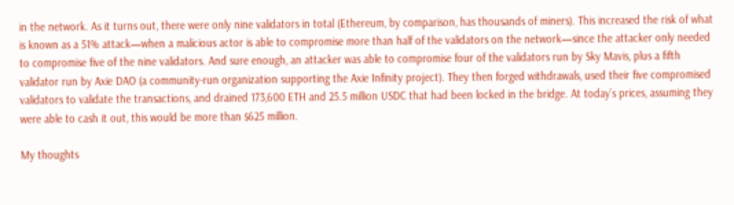in the network. As it turns out, there were only nine validators in total (Ethereum, by comparison, has thousands of miners). This increased the risk of what is known as a 51% attack—when a malicious actor is able to compromise more than half of the validators on the network—since the attacker only needed to compromise five of the nine validators. And sure enough, an attacker was able to compromise four of the validators run by Sky Mavis, plus a fifth validator run by Axie DAO (a community-run organization supporting the Axie Infinity project). They then forged withdrawals, used their five compromised validators to validate the transactions, and drained 173,600 ETH and 25.5 million USDC that had been locked in the bridge. At today’s prices, assuming they were able to cash it out, this would be more than $625 million.

My thoughts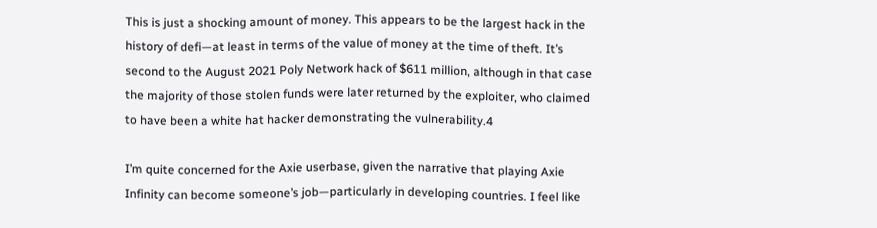This is just a shocking amount of money. This appears to be the largest hack in the history of defi—at least in terms of the value of money at the time of theft. It’s second to the August 2021 Poly Network hack of $611 million, although in that case the majority of those stolen funds were later returned by the exploiter, who claimed to have been a white hat hacker demonstrating the vulnerability.4

I’m quite concerned for the Axie userbase, given the narrative that playing Axie Infinity can become someone’s job—particularly in developing countries. I feel like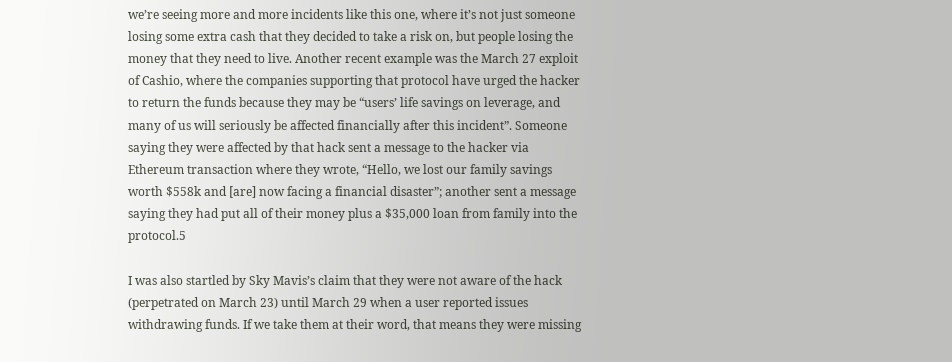we’re seeing more and more incidents like this one, where it’s not just someone losing some extra cash that they decided to take a risk on, but people losing the money that they need to live. Another recent example was the March 27 exploit of Cashio, where the companies supporting that protocol have urged the hacker to return the funds because they may be “users’ life savings on leverage, and many of us will seriously be affected financially after this incident”. Someone saying they were affected by that hack sent a message to the hacker via Ethereum transaction where they wrote, “Hello, we lost our family savings worth $558k and [are] now facing a financial disaster”; another sent a message saying they had put all of their money plus a $35,000 loan from family into the protocol.5

I was also startled by Sky Mavis’s claim that they were not aware of the hack (perpetrated on March 23) until March 29 when a user reported issues withdrawing funds. If we take them at their word, that means they were missing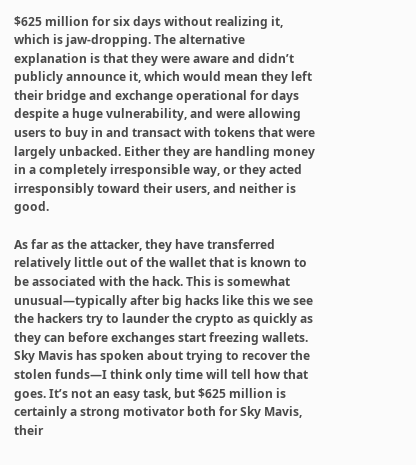$625 million for six days without realizing it, which is jaw-dropping. The alternative explanation is that they were aware and didn’t publicly announce it, which would mean they left their bridge and exchange operational for days despite a huge vulnerability, and were allowing users to buy in and transact with tokens that were largely unbacked. Either they are handling money in a completely irresponsible way, or they acted irresponsibly toward their users, and neither is good.

As far as the attacker, they have transferred relatively little out of the wallet that is known to be associated with the hack. This is somewhat unusual—typically after big hacks like this we see the hackers try to launder the crypto as quickly as they can before exchanges start freezing wallets. Sky Mavis has spoken about trying to recover the stolen funds—I think only time will tell how that goes. It’s not an easy task, but $625 million is certainly a strong motivator both for Sky Mavis, their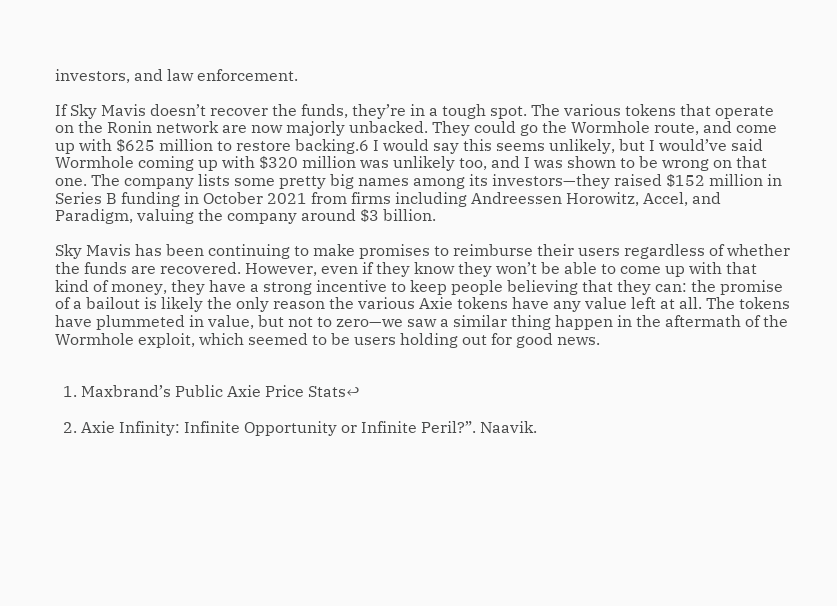investors, and law enforcement.

If Sky Mavis doesn’t recover the funds, they’re in a tough spot. The various tokens that operate on the Ronin network are now majorly unbacked. They could go the Wormhole route, and come up with $625 million to restore backing.6 I would say this seems unlikely, but I would’ve said Wormhole coming up with $320 million was unlikely too, and I was shown to be wrong on that one. The company lists some pretty big names among its investors—they raised $152 million in Series B funding in October 2021 from firms including Andreessen Horowitz, Accel, and Paradigm, valuing the company around $3 billion.

Sky Mavis has been continuing to make promises to reimburse their users regardless of whether the funds are recovered. However, even if they know they won’t be able to come up with that kind of money, they have a strong incentive to keep people believing that they can: the promise of a bailout is likely the only reason the various Axie tokens have any value left at all. The tokens have plummeted in value, but not to zero—we saw a similar thing happen in the aftermath of the Wormhole exploit, which seemed to be users holding out for good news.


  1. Maxbrand’s Public Axie Price Stats↩

  2. Axie Infinity: Infinite Opportunity or Infinite Peril?”. Naavik.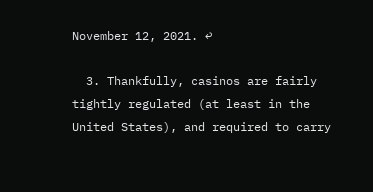November 12, 2021. ↩

  3. Thankfully, casinos are fairly tightly regulated (at least in the United States), and required to carry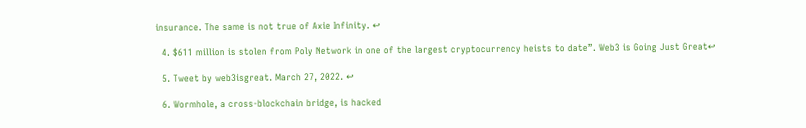insurance. The same is not true of Axie Infinity. ↩

  4. $611 million is stolen from Poly Network in one of the largest cryptocurrency heists to date”. Web3 is Going Just Great↩

  5. Tweet by web3isgreat. March 27, 2022. ↩

  6. Wormhole, a cross-blockchain bridge, is hacked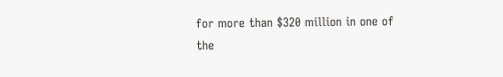for more than $320 million in one of the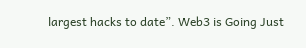largest hacks to date”. Web3 is Going Just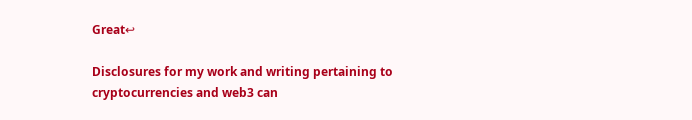Great↩

Disclosures for my work and writing pertaining to cryptocurrencies and web3 can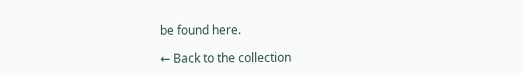be found here.

← Back to the collection